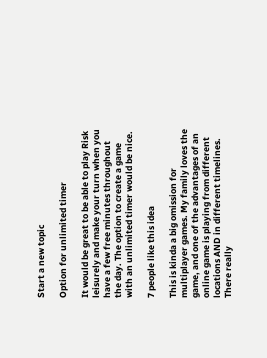Start a new topic

Option for unlimited timer

It would be great to be able to play Risk leisurely and make your turn when you have a few free minutes throughout the day. The option to create a game with an unlimited timer would be nice.

7 people like this idea

This is kinda a big omission for multiplayer games. My family loves the game, and one of the advantages of an online game is playing from different locations AND in different timelines. There really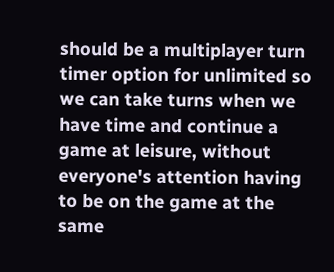should be a multiplayer turn timer option for unlimited so we can take turns when we have time and continue a game at leisure, without everyone's attention having to be on the game at the same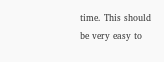time. This should be very easy to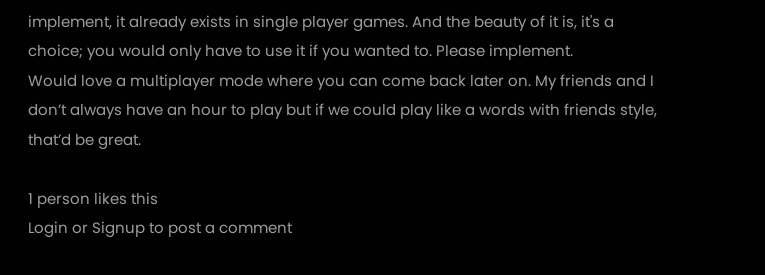implement, it already exists in single player games. And the beauty of it is, it's a choice; you would only have to use it if you wanted to. Please implement.
Would love a multiplayer mode where you can come back later on. My friends and I don’t always have an hour to play but if we could play like a words with friends style, that’d be great.

1 person likes this
Login or Signup to post a comment